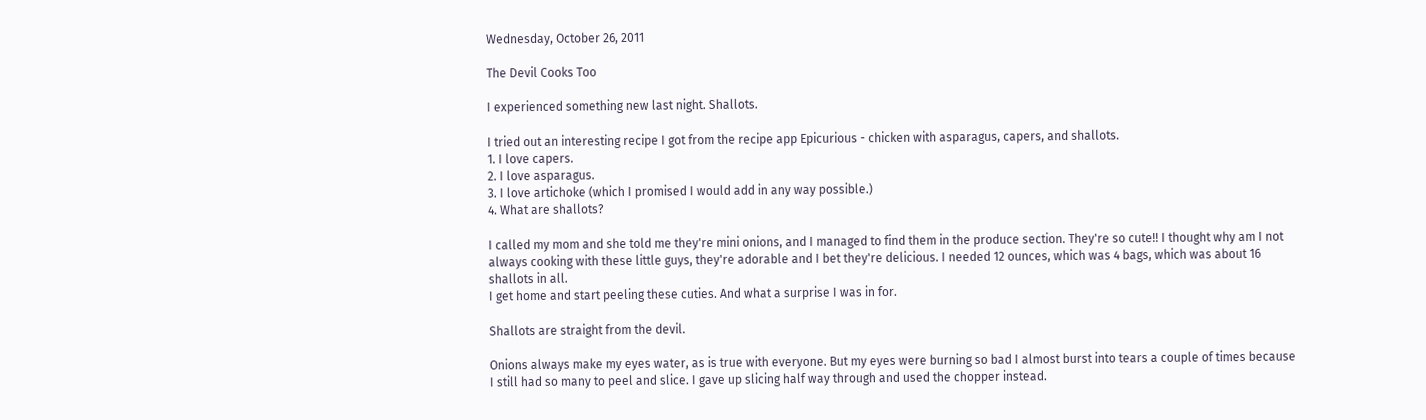Wednesday, October 26, 2011

The Devil Cooks Too

I experienced something new last night. Shallots.

I tried out an interesting recipe I got from the recipe app Epicurious - chicken with asparagus, capers, and shallots.
1. I love capers.
2. I love asparagus.
3. I love artichoke (which I promised I would add in any way possible.)
4. What are shallots?

I called my mom and she told me they're mini onions, and I managed to find them in the produce section. They're so cute!! I thought why am I not always cooking with these little guys, they're adorable and I bet they're delicious. I needed 12 ounces, which was 4 bags, which was about 16 shallots in all.
I get home and start peeling these cuties. And what a surprise I was in for.

Shallots are straight from the devil.

Onions always make my eyes water, as is true with everyone. But my eyes were burning so bad I almost burst into tears a couple of times because I still had so many to peel and slice. I gave up slicing half way through and used the chopper instead.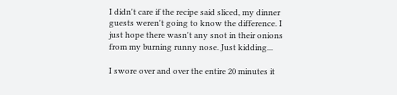I didn't care if the recipe said sliced, my dinner guests weren't going to know the difference. I just hope there wasn't any snot in their onions from my burning runny nose. Just kidding...

I swore over and over the entire 20 minutes it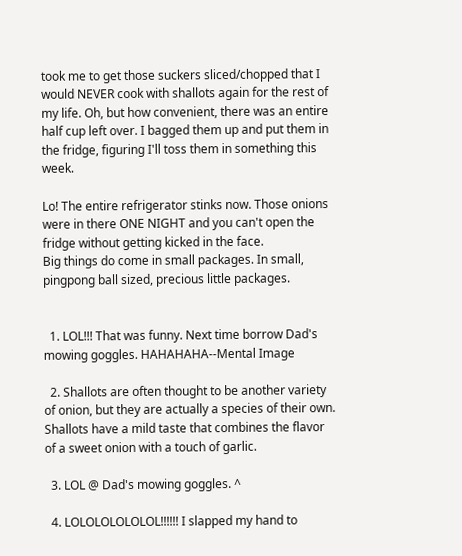took me to get those suckers sliced/chopped that I would NEVER cook with shallots again for the rest of my life. Oh, but how convenient, there was an entire half cup left over. I bagged them up and put them in the fridge, figuring I'll toss them in something this week.

Lo! The entire refrigerator stinks now. Those onions were in there ONE NIGHT and you can't open the fridge without getting kicked in the face.
Big things do come in small packages. In small, pingpong ball sized, precious little packages.


  1. LOL!!! That was funny. Next time borrow Dad's mowing goggles. HAHAHAHA--Mental Image

  2. Shallots are often thought to be another variety of onion, but they are actually a species of their own. Shallots have a mild taste that combines the flavor of a sweet onion with a touch of garlic.

  3. LOL @ Dad's mowing goggles. ^

  4. LOLOLOLOLOLOL!!!!!! I slapped my hand to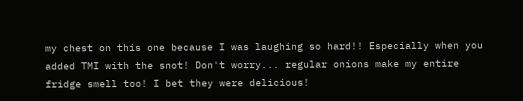my chest on this one because I was laughing so hard!! Especially when you added TMI with the snot! Don't worry... regular onions make my entire fridge smell too! I bet they were delicious!